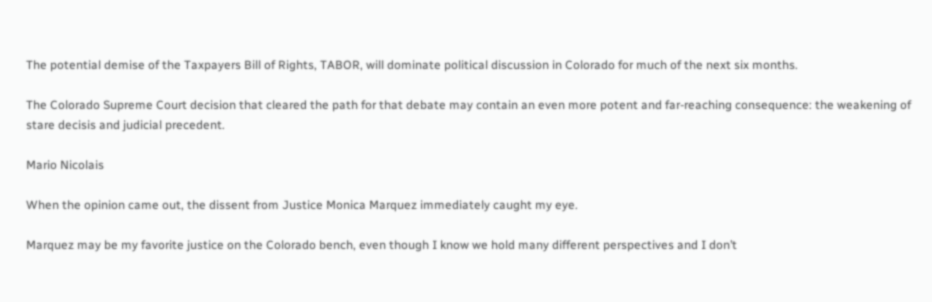The potential demise of the Taxpayers Bill of Rights, TABOR, will dominate political discussion in Colorado for much of the next six months.

The Colorado Supreme Court decision that cleared the path for that debate may contain an even more potent and far-reaching consequence: the weakening of stare decisis and judicial precedent.

Mario Nicolais

When the opinion came out, the dissent from Justice Monica Marquez immediately caught my eye.

Marquez may be my favorite justice on the Colorado bench, even though I know we hold many different perspectives and I don’t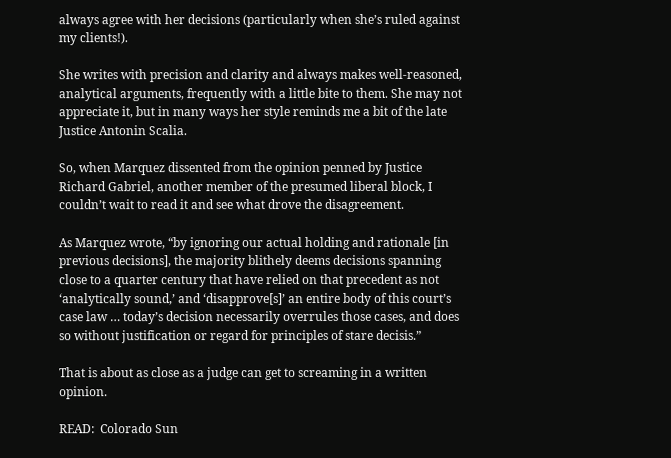always agree with her decisions (particularly when she’s ruled against my clients!).

She writes with precision and clarity and always makes well-reasoned, analytical arguments, frequently with a little bite to them. She may not appreciate it, but in many ways her style reminds me a bit of the late Justice Antonin Scalia.

So, when Marquez dissented from the opinion penned by Justice Richard Gabriel, another member of the presumed liberal block, I couldn’t wait to read it and see what drove the disagreement.

As Marquez wrote, “by ignoring our actual holding and rationale [in previous decisions], the majority blithely deems decisions spanning close to a quarter century that have relied on that precedent as not ‘analytically sound,’ and ‘disapprove[s]’ an entire body of this court’s case law … today’s decision necessarily overrules those cases, and does so without justification or regard for principles of stare decisis.”

That is about as close as a judge can get to screaming in a written opinion.

READ:  Colorado Sun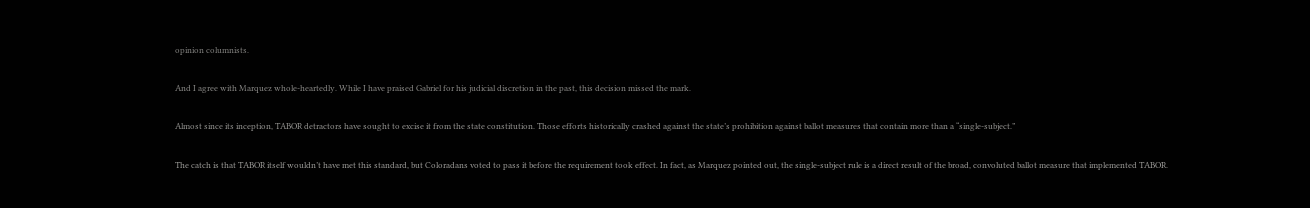opinion columnists.

And I agree with Marquez whole-heartedly. While I have praised Gabriel for his judicial discretion in the past, this decision missed the mark.

Almost since its inception, TABOR detractors have sought to excise it from the state constitution. Those efforts historically crashed against the state’s prohibition against ballot measures that contain more than a “single-subject.”

The catch is that TABOR itself wouldn’t have met this standard, but Coloradans voted to pass it before the requirement took effect. In fact, as Marquez pointed out, the single-subject rule is a direct result of the broad, convoluted ballot measure that implemented TABOR.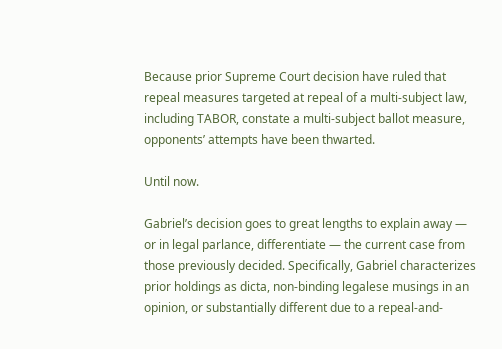Because prior Supreme Court decision have ruled that repeal measures targeted at repeal of a multi-subject law, including TABOR, constate a multi-subject ballot measure, opponents’ attempts have been thwarted.

Until now.

Gabriel’s decision goes to great lengths to explain away — or in legal parlance, differentiate — the current case from those previously decided. Specifically, Gabriel characterizes prior holdings as dicta, non-binding legalese musings in an opinion, or substantially different due to a repeal-and-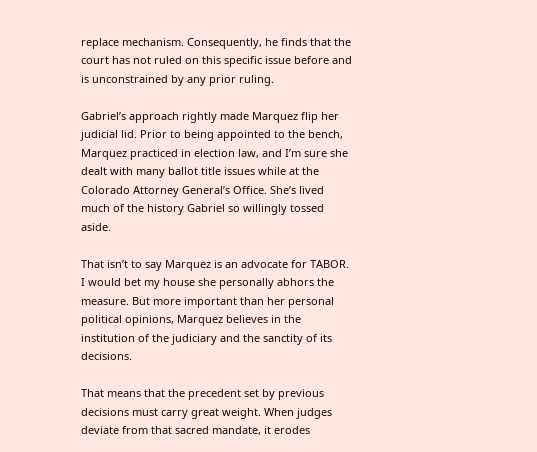replace mechanism. Consequently, he finds that the court has not ruled on this specific issue before and is unconstrained by any prior ruling.

Gabriel’s approach rightly made Marquez flip her judicial lid. Prior to being appointed to the bench, Marquez practiced in election law, and I’m sure she dealt with many ballot title issues while at the Colorado Attorney General’s Office. She’s lived much of the history Gabriel so willingly tossed aside.

That isn’t to say Marquez is an advocate for TABOR. I would bet my house she personally abhors the measure. But more important than her personal political opinions, Marquez believes in the institution of the judiciary and the sanctity of its decisions.

That means that the precedent set by previous decisions must carry great weight. When judges deviate from that sacred mandate, it erodes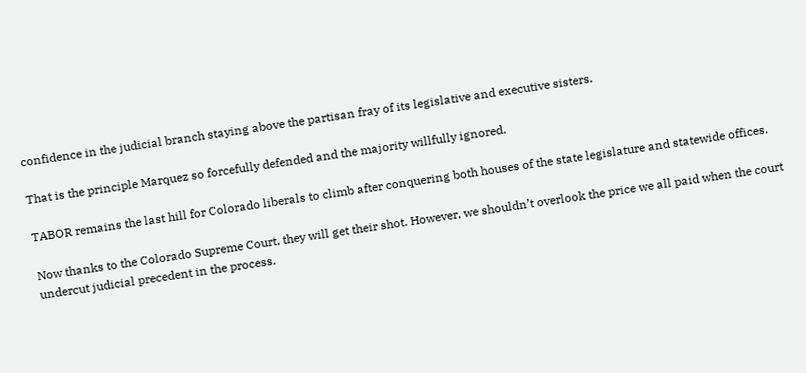confidence in the judicial branch staying above the partisan fray of its legislative and executive sisters.

That is the principle Marquez so forcefully defended and the majority willfully ignored.

TABOR remains the last hill for Colorado liberals to climb after conquering both houses of the state legislature and statewide offices.

Now thanks to the Colorado Supreme Court, they will get their shot. However, we shouldn’t overlook the price we all paid when the court undercut judicial precedent in the process.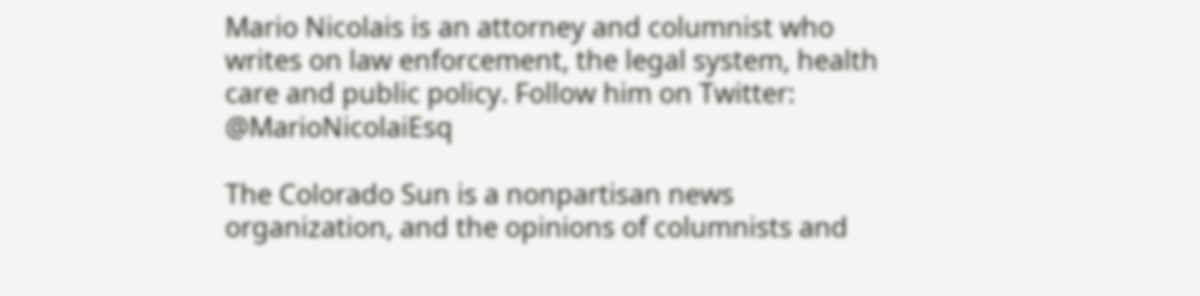Mario Nicolais is an attorney and columnist who writes on law enforcement, the legal system, health care and public policy. Follow him on Twitter: @MarioNicolaiEsq

The Colorado Sun is a nonpartisan news organization, and the opinions of columnists and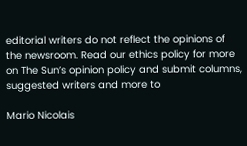editorial writers do not reflect the opinions of the newsroom. Read our ethics policy for more on The Sun’s opinion policy and submit columns, suggested writers and more to

Mario Nicolais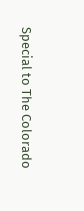Special to The Colorado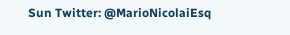Sun Twitter: @MarioNicolaiEsq